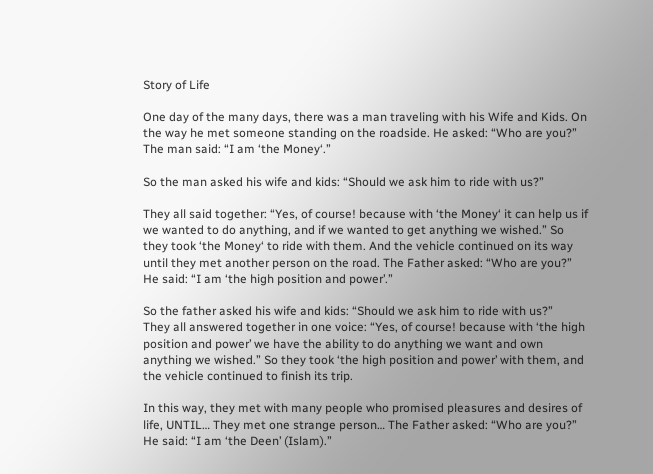Story of Life

One day of the many days, there was a man traveling with his Wife and Kids. On the way he met someone standing on the roadside. He asked: “Who are you?”
The man said: “I am ‘the Money‘.”

So the man asked his wife and kids: “Should we ask him to ride with us?”

They all said together: “Yes, of course! because with ‘the Money‘ it can help us if we wanted to do anything, and if we wanted to get anything we wished.” So they took ‘the Money‘ to ride with them. And the vehicle continued on its way until they met another person on the road. The Father asked: “Who are you?”
He said: “I am ‘the high position and power’.”

So the father asked his wife and kids: “Should we ask him to ride with us?”
They all answered together in one voice: “Yes, of course! because with ‘the high position and power’ we have the ability to do anything we want and own anything we wished.” So they took ‘the high position and power’ with them, and the vehicle continued to finish its trip.

In this way, they met with many people who promised pleasures and desires of life, UNTIL… They met one strange person… The Father asked: “Who are you?”
He said: “I am ‘the Deen’ (Islam).”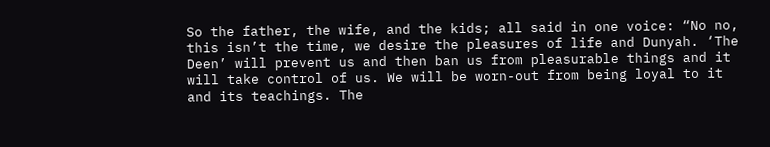So the father, the wife, and the kids; all said in one voice: “No no, this isn’t the time, we desire the pleasures of life and Dunyah. ‘The Deen’ will prevent us and then ban us from pleasurable things and it will take control of us. We will be worn-out from being loyal to it and its teachings. The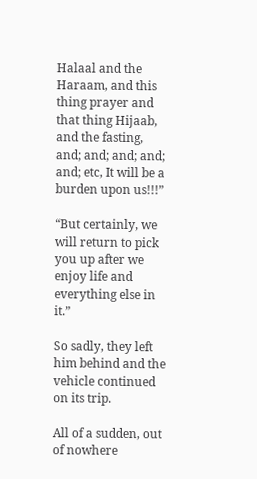Halaal and the Haraam, and this thing prayer and that thing Hijaab, and the fasting, and; and; and; and; and; etc, It will be a burden upon us!!!”

“But certainly, we will return to pick you up after we enjoy life and everything else in it.”

So sadly, they left him behind and the vehicle continued on its trip.

All of a sudden, out of nowhere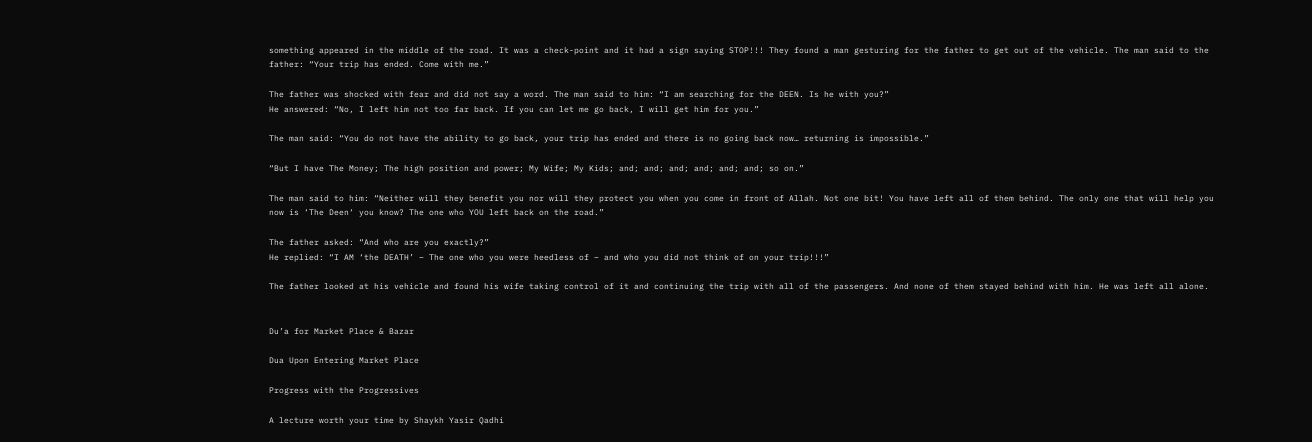something appeared in the middle of the road. It was a check-point and it had a sign saying STOP!!! They found a man gesturing for the father to get out of the vehicle. The man said to the father: “Your trip has ended. Come with me.”

The father was shocked with fear and did not say a word. The man said to him: “I am searching for the DEEN. Is he with you?”
He answered: “No, I left him not too far back. If you can let me go back, I will get him for you.”

The man said: “You do not have the ability to go back, your trip has ended and there is no going back now… returning is impossible.”

“But I have The Money; The high position and power; My Wife; My Kids; and; and; and; and; and; and; so on.”

The man said to him: “Neither will they benefit you nor will they protect you when you come in front of Allah. Not one bit! You have left all of them behind. The only one that will help you now is ‘The Deen‘ you know? The one who YOU left back on the road.”

The father asked: “And who are you exactly?”
He replied: “I AM ‘the DEATH’ – The one who you were heedless of – and who you did not think of on your trip!!!”

The father looked at his vehicle and found his wife taking control of it and continuing the trip with all of the passengers. And none of them stayed behind with him. He was left all alone.


Du’a for Market Place & Bazar

Dua Upon Entering Market Place

Progress with the Progressives

A lecture worth your time by Shaykh Yasir Qadhi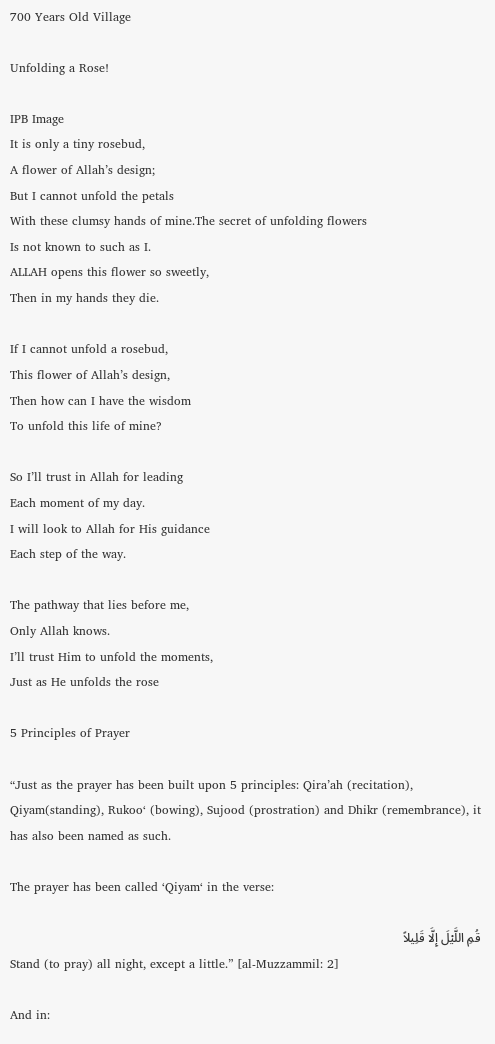700 Years Old Village

Unfolding a Rose!

IPB Image
It is only a tiny rosebud,
A flower of Allah’s design;
But I cannot unfold the petals
With these clumsy hands of mine.The secret of unfolding flowers
Is not known to such as I.
ALLAH opens this flower so sweetly,
Then in my hands they die.

If I cannot unfold a rosebud,
This flower of Allah’s design,
Then how can I have the wisdom
To unfold this life of mine?

So I’ll trust in Allah for leading
Each moment of my day.
I will look to Allah for His guidance
Each step of the way.

The pathway that lies before me,
Only Allah knows.
I’ll trust Him to unfold the moments,
Just as He unfolds the rose

5 Principles of Prayer

“Just as the prayer has been built upon 5 principles: Qira’ah (recitation), Qiyam(standing), Rukoo‘ (bowing), Sujood (prostration) and Dhikr (remembrance), it has also been named as such.

The prayer has been called ‘Qiyam‘ in the verse:

قُمِ اللَّيْلَ إِلَّا قَلِيلاً
Stand (to pray) all night, except a little.” [al-Muzzammil: 2]

And in: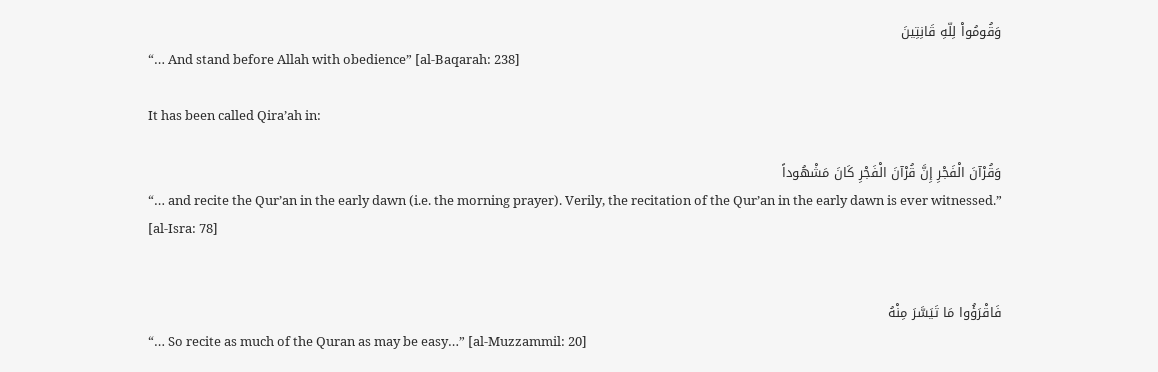وَقُومُواْ لِلّهِ قَانِتِينَ
“… And stand before Allah with obedience” [al-Baqarah: 238]

It has been called Qira’ah in:

وَقُرْآنَ الْفَجْرِ إِنَّ قُرْآنَ الْفَجْرِ كَانَ مَشْهُوداً
“… and recite the Qur’an in the early dawn (i.e. the morning prayer). Verily, the recitation of the Qur’an in the early dawn is ever witnessed.”
[al-Isra: 78]


فَاقْرَؤُوا مَا تَيَسَّرَ مِنْهُ
“… So recite as much of the Quran as may be easy…” [al-Muzzammil: 20]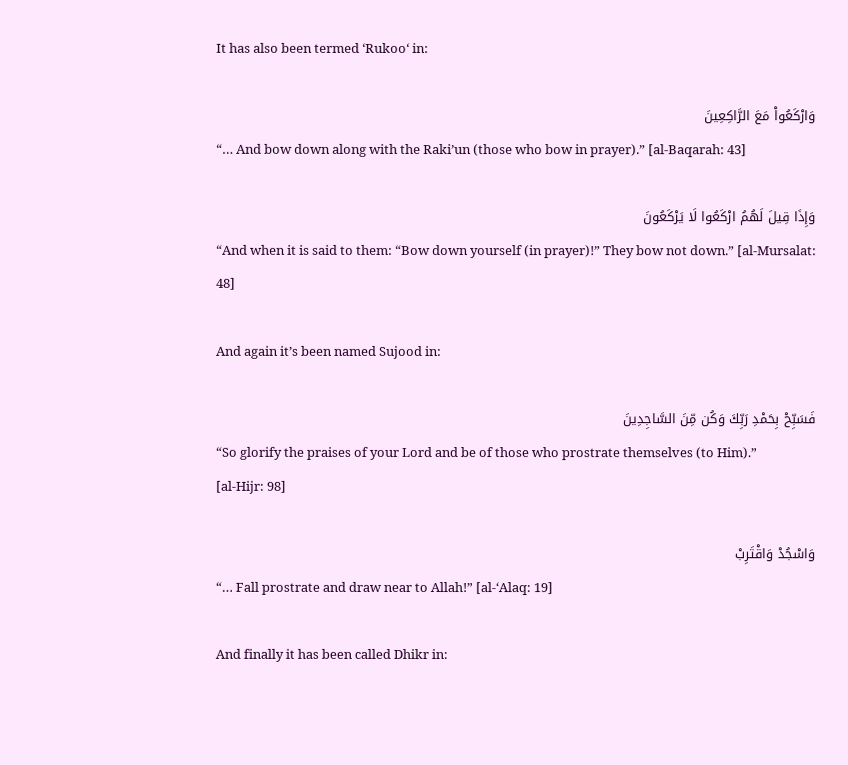It has also been termed ‘Rukoo‘ in:

وَارْكَعُواْ مَعَ الرَّاكِعِينَ
“… And bow down along with the Raki’un (those who bow in prayer).” [al-Baqarah: 43]

وَإِذَا قِيلَ لَهُمُ ارْكَعُوا لَا يَرْكَعُونَ
“And when it is said to them: “Bow down yourself (in prayer)!” They bow not down.” [al-Mursalat: 48]

And again it’s been named Sujood in:

فَسَبِّحْ بِحَمْدِ رَبِّكَ وَكُن مِّنَ السَّاجِدِينَ
“So glorify the praises of your Lord and be of those who prostrate themselves (to Him).”
[al-Hijr: 98]

وَاسْجُدْ وَاقْتَرِبْ
“… Fall prostrate and draw near to Allah!” [al-‘Alaq: 19]

And finally it has been called Dhikr in: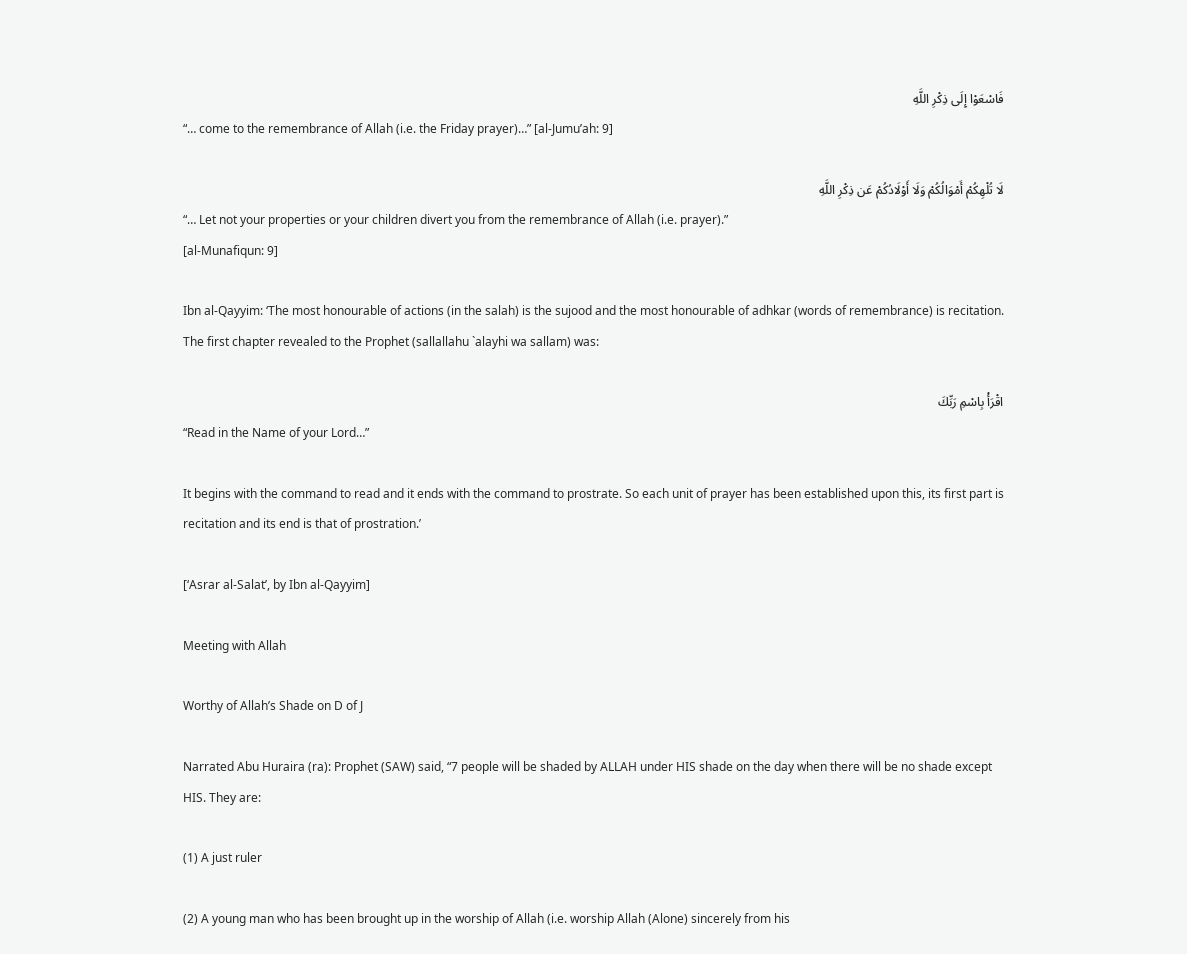فَاسْعَوْا إِلَى ذِكْرِ اللَّهِ
“… come to the remembrance of Allah (i.e. the Friday prayer)…” [al-Jumu’ah: 9]

لَا تُلْهِكُمْ أَمْوَالُكُمْ وَلَا أَوْلَادُكُمْ عَن ذِكْرِ اللَّهِ
“… Let not your properties or your children divert you from the remembrance of Allah (i.e. prayer).”
[al-Munafiqun: 9]

Ibn al-Qayyim: ‘The most honourable of actions (in the salah) is the sujood and the most honourable of adhkar (words of remembrance) is recitation. The first chapter revealed to the Prophet (sallallahu `alayhi wa sallam) was:

اقْرَأْ بِاسْمِ رَبِّكَ
“Read in the Name of your Lord…”

It begins with the command to read and it ends with the command to prostrate. So each unit of prayer has been established upon this, its first part is recitation and its end is that of prostration.’

[‘Asrar al-Salat’, by Ibn al-Qayyim]

Meeting with Allah

Worthy of Allah’s Shade on D of J

Narrated Abu Huraira (ra): Prophet (SAW) said, “7 people will be shaded by ALLAH under HIS shade on the day when there will be no shade except HIS. They are:

(1) A just ruler

(2) A young man who has been brought up in the worship of Allah (i.e. worship Allah (Alone) sincerely from his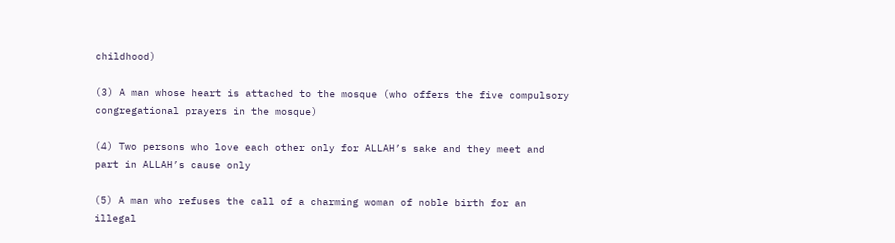childhood)

(3) A man whose heart is attached to the mosque (who offers the five compulsory congregational prayers in the mosque)

(4) Two persons who love each other only for ALLAH’s sake and they meet and part in ALLAH’s cause only

(5) A man who refuses the call of a charming woman of noble birth for an illegal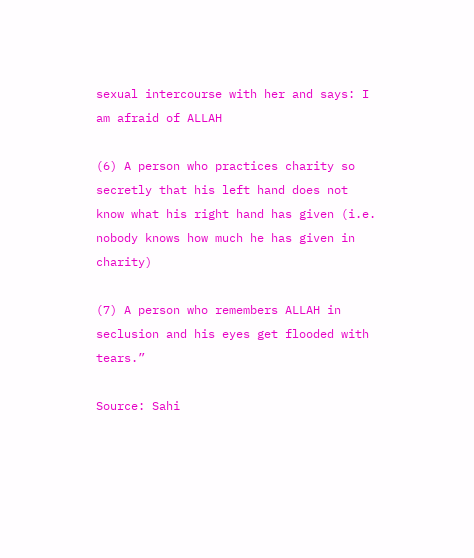sexual intercourse with her and says: I am afraid of ALLAH

(6) A person who practices charity so secretly that his left hand does not know what his right hand has given (i.e. nobody knows how much he has given in charity)

(7) A person who remembers ALLAH in seclusion and his eyes get flooded with tears.”

Source: Sahi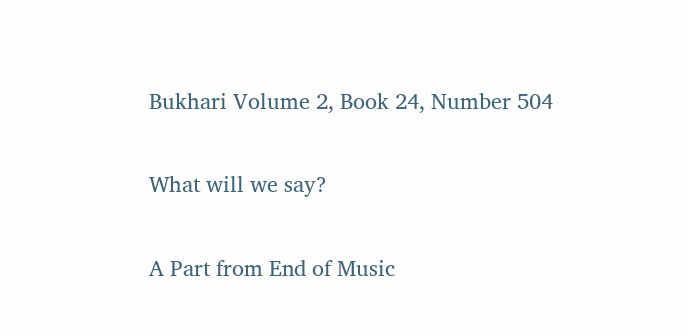Bukhari Volume 2, Book 24, Number 504

What will we say?

A Part from End of Music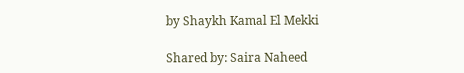by Shaykh Kamal El Mekki

Shared by: Saira Naheed